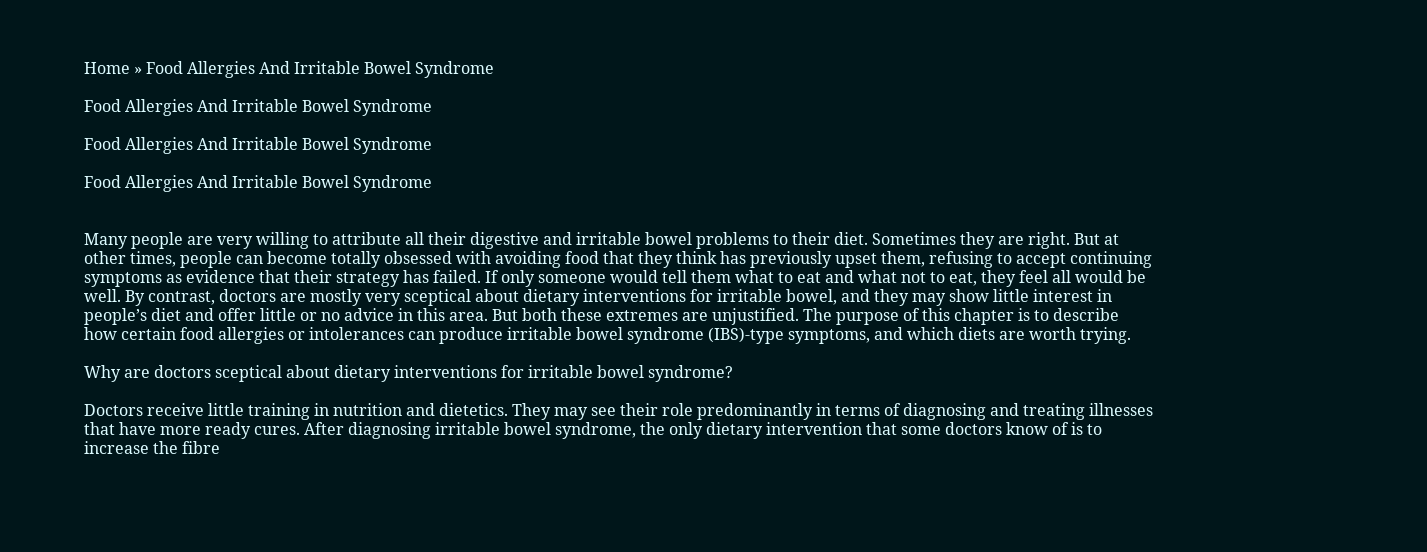Home » Food Allergies And Irritable Bowel Syndrome

Food Allergies And Irritable Bowel Syndrome

Food Allergies And Irritable Bowel Syndrome

Food Allergies And Irritable Bowel Syndrome


Many people are very willing to attribute all their digestive and irritable bowel problems to their diet. Sometimes they are right. But at other times, people can become totally obsessed with avoiding food that they think has previously upset them, refusing to accept continuing symptoms as evidence that their strategy has failed. If only someone would tell them what to eat and what not to eat, they feel all would be well. By contrast, doctors are mostly very sceptical about dietary interventions for irritable bowel, and they may show little interest in people’s diet and offer little or no advice in this area. But both these extremes are unjustified. The purpose of this chapter is to describe how certain food allergies or intolerances can produce irritable bowel syndrome (IBS)-type symptoms, and which diets are worth trying.

Why are doctors sceptical about dietary interventions for irritable bowel syndrome?

Doctors receive little training in nutrition and dietetics. They may see their role predominantly in terms of diagnosing and treating illnesses that have more ready cures. After diagnosing irritable bowel syndrome, the only dietary intervention that some doctors know of is to increase the fibre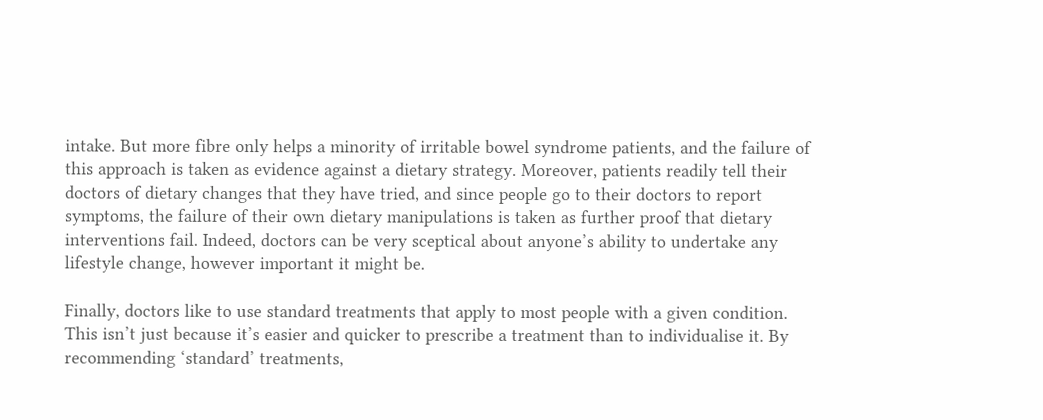intake. But more fibre only helps a minority of irritable bowel syndrome patients, and the failure of this approach is taken as evidence against a dietary strategy. Moreover, patients readily tell their doctors of dietary changes that they have tried, and since people go to their doctors to report symptoms, the failure of their own dietary manipulations is taken as further proof that dietary interventions fail. Indeed, doctors can be very sceptical about anyone’s ability to undertake any lifestyle change, however important it might be.

Finally, doctors like to use standard treatments that apply to most people with a given condition. This isn’t just because it’s easier and quicker to prescribe a treatment than to individualise it. By recommending ‘standard’ treatments,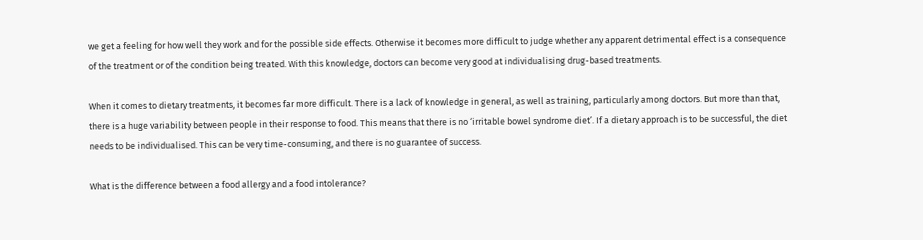we get a feeling for how well they work and for the possible side effects. Otherwise it becomes more difficult to judge whether any apparent detrimental effect is a consequence of the treatment or of the condition being treated. With this knowledge, doctors can become very good at individualising drug-based treatments.

When it comes to dietary treatments, it becomes far more difficult. There is a lack of knowledge in general, as well as training, particularly among doctors. But more than that, there is a huge variability between people in their response to food. This means that there is no ‘irritable bowel syndrome diet’. If a dietary approach is to be successful, the diet needs to be individualised. This can be very time-consuming, and there is no guarantee of success.

What is the difference between a food allergy and a food intolerance?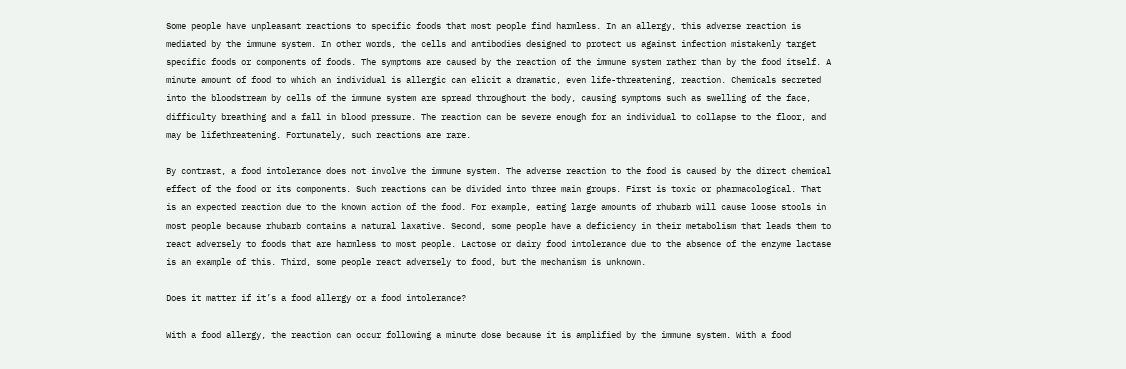Some people have unpleasant reactions to specific foods that most people find harmless. In an allergy, this adverse reaction is mediated by the immune system. In other words, the cells and antibodies designed to protect us against infection mistakenly target specific foods or components of foods. The symptoms are caused by the reaction of the immune system rather than by the food itself. A minute amount of food to which an individual is allergic can elicit a dramatic, even life-threatening, reaction. Chemicals secreted into the bloodstream by cells of the immune system are spread throughout the body, causing symptoms such as swelling of the face, difficulty breathing and a fall in blood pressure. The reaction can be severe enough for an individual to collapse to the floor, and may be lifethreatening. Fortunately, such reactions are rare.

By contrast, a food intolerance does not involve the immune system. The adverse reaction to the food is caused by the direct chemical effect of the food or its components. Such reactions can be divided into three main groups. First is toxic or pharmacological. That is an expected reaction due to the known action of the food. For example, eating large amounts of rhubarb will cause loose stools in most people because rhubarb contains a natural laxative. Second, some people have a deficiency in their metabolism that leads them to react adversely to foods that are harmless to most people. Lactose or dairy food intolerance due to the absence of the enzyme lactase is an example of this. Third, some people react adversely to food, but the mechanism is unknown.

Does it matter if it’s a food allergy or a food intolerance?

With a food allergy, the reaction can occur following a minute dose because it is amplified by the immune system. With a food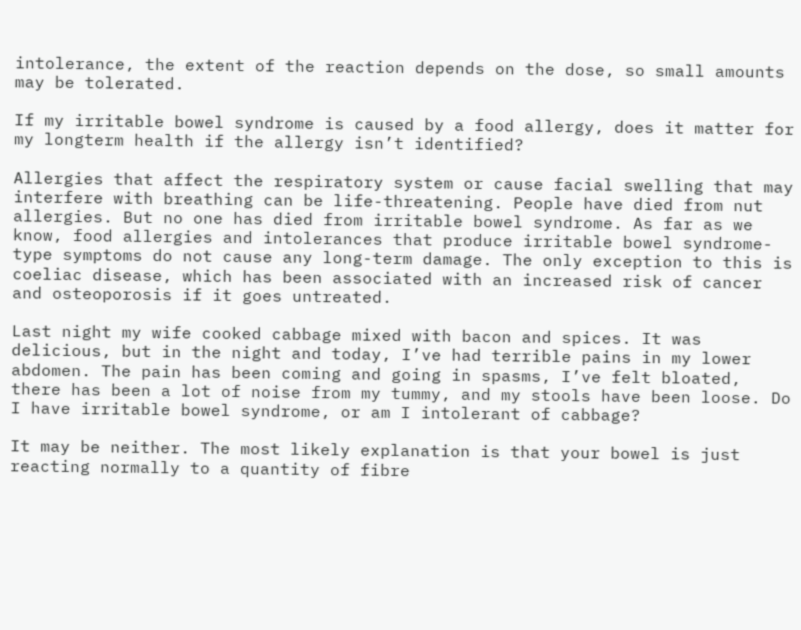intolerance, the extent of the reaction depends on the dose, so small amounts may be tolerated.

If my irritable bowel syndrome is caused by a food allergy, does it matter for my longterm health if the allergy isn’t identified?

Allergies that affect the respiratory system or cause facial swelling that may interfere with breathing can be life-threatening. People have died from nut allergies. But no one has died from irritable bowel syndrome. As far as we know, food allergies and intolerances that produce irritable bowel syndrome-type symptoms do not cause any long-term damage. The only exception to this is coeliac disease, which has been associated with an increased risk of cancer and osteoporosis if it goes untreated.

Last night my wife cooked cabbage mixed with bacon and spices. It was delicious, but in the night and today, I’ve had terrible pains in my lower abdomen. The pain has been coming and going in spasms, I’ve felt bloated, there has been a lot of noise from my tummy, and my stools have been loose. Do I have irritable bowel syndrome, or am I intolerant of cabbage?

It may be neither. The most likely explanation is that your bowel is just reacting normally to a quantity of fibre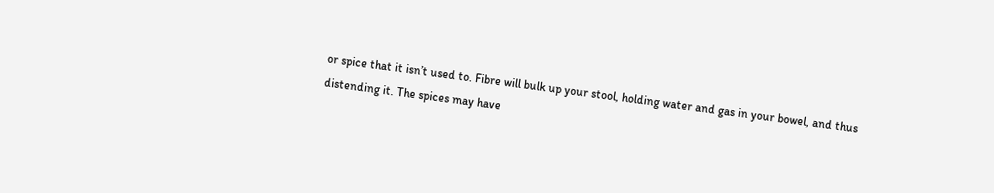or spice that it isn’t used to. Fibre will bulk up your stool, holding water and gas in your bowel, and thus distending it. The spices may have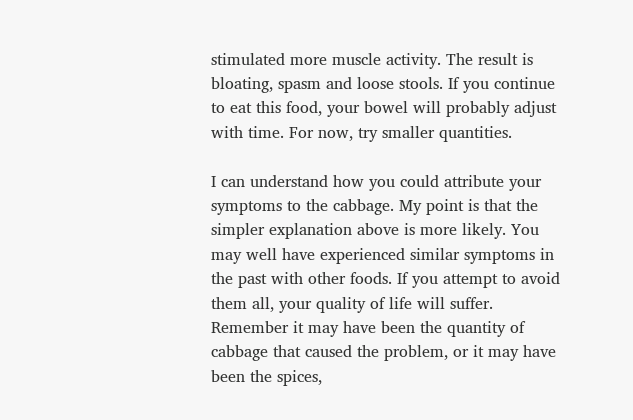stimulated more muscle activity. The result is bloating, spasm and loose stools. If you continue to eat this food, your bowel will probably adjust with time. For now, try smaller quantities.

I can understand how you could attribute your symptoms to the cabbage. My point is that the simpler explanation above is more likely. You may well have experienced similar symptoms in the past with other foods. If you attempt to avoid them all, your quality of life will suffer. Remember it may have been the quantity of cabbage that caused the problem, or it may have been the spices,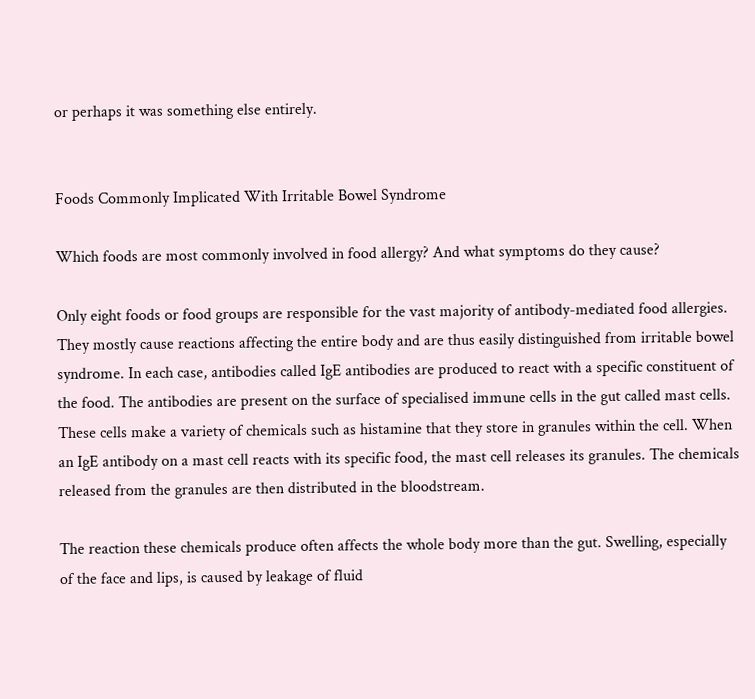or perhaps it was something else entirely.


Foods Commonly Implicated With Irritable Bowel Syndrome

Which foods are most commonly involved in food allergy? And what symptoms do they cause?

Only eight foods or food groups are responsible for the vast majority of antibody-mediated food allergies. They mostly cause reactions affecting the entire body and are thus easily distinguished from irritable bowel syndrome. In each case, antibodies called IgE antibodies are produced to react with a specific constituent of the food. The antibodies are present on the surface of specialised immune cells in the gut called mast cells. These cells make a variety of chemicals such as histamine that they store in granules within the cell. When an IgE antibody on a mast cell reacts with its specific food, the mast cell releases its granules. The chemicals released from the granules are then distributed in the bloodstream.

The reaction these chemicals produce often affects the whole body more than the gut. Swelling, especially of the face and lips, is caused by leakage of fluid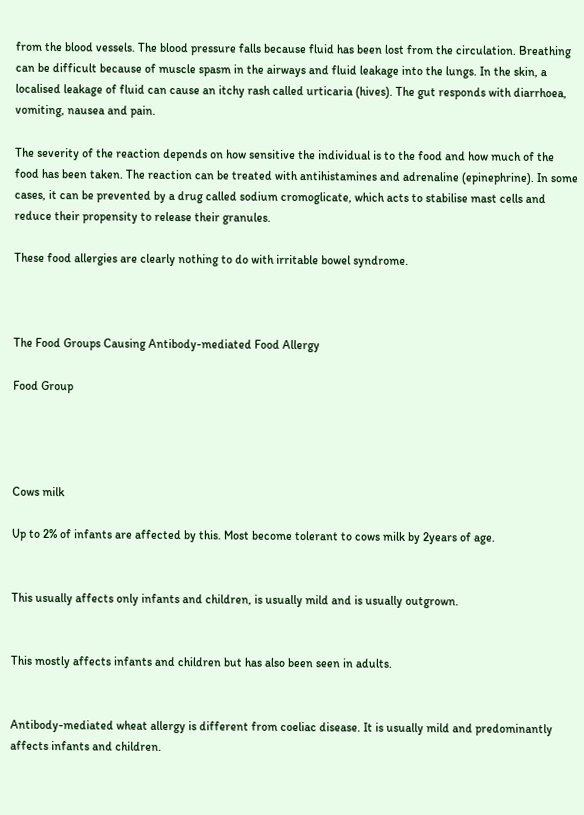from the blood vessels. The blood pressure falls because fluid has been lost from the circulation. Breathing can be difficult because of muscle spasm in the airways and fluid leakage into the lungs. In the skin, a localised leakage of fluid can cause an itchy rash called urticaria (hives). The gut responds with diarrhoea, vomiting, nausea and pain.

The severity of the reaction depends on how sensitive the individual is to the food and how much of the food has been taken. The reaction can be treated with antihistamines and adrenaline (epinephrine). In some cases, it can be prevented by a drug called sodium cromoglicate, which acts to stabilise mast cells and reduce their propensity to release their granules.

These food allergies are clearly nothing to do with irritable bowel syndrome.



The Food Groups Causing Antibody-mediated Food Allergy

Food Group




Cows milk

Up to 2% of infants are affected by this. Most become tolerant to cows milk by 2years of age.


This usually affects only infants and children, is usually mild and is usually outgrown.


This mostly affects infants and children but has also been seen in adults.


Antibody-mediated wheat allergy is different from coeliac disease. It is usually mild and predominantly affects infants and children.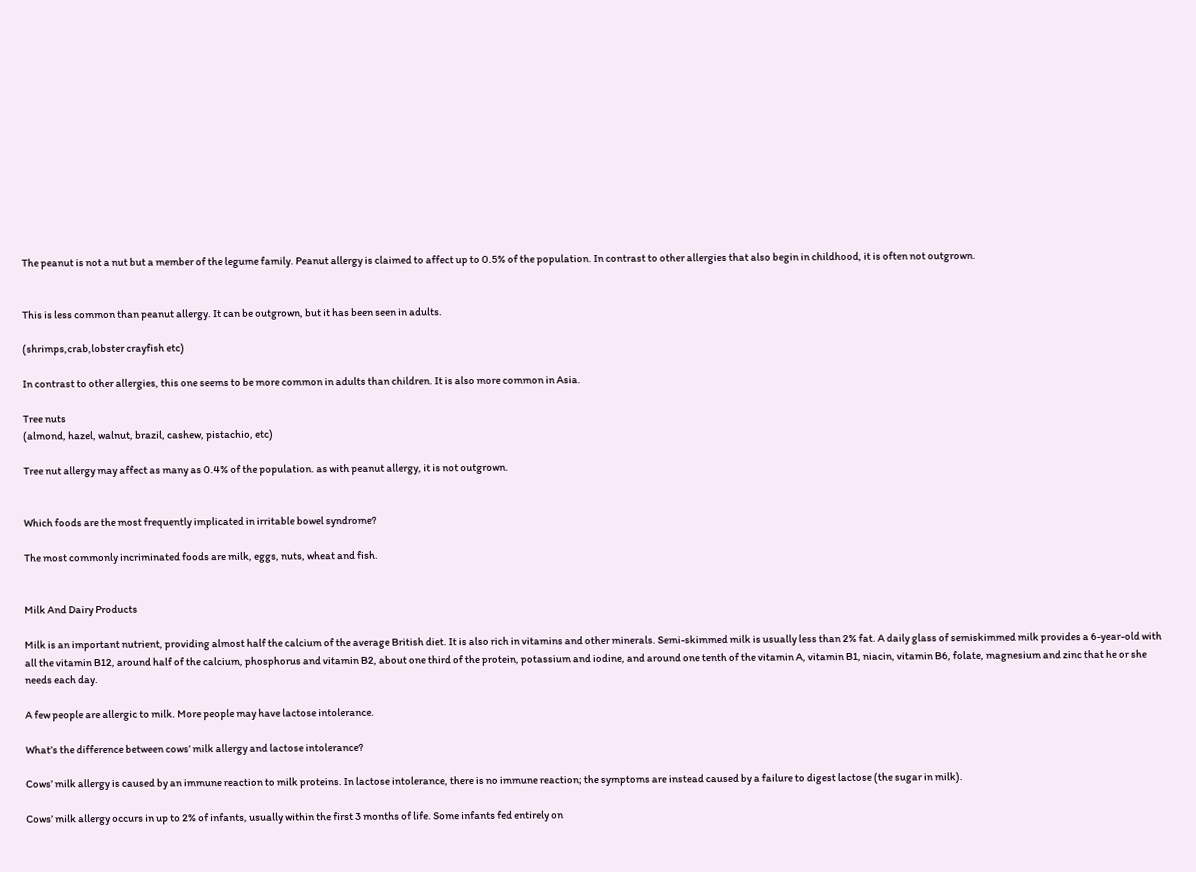The peanut is not a nut but a member of the legume family. Peanut allergy is claimed to affect up to 0.5% of the population. In contrast to other allergies that also begin in childhood, it is often not outgrown.


This is less common than peanut allergy. It can be outgrown, but it has been seen in adults.

(shrimps,crab,lobster crayfish etc)

In contrast to other allergies, this one seems to be more common in adults than children. It is also more common in Asia.

Tree nuts
(almond, hazel, walnut, brazil, cashew, pistachio, etc)

Tree nut allergy may affect as many as 0.4% of the population. as with peanut allergy, it is not outgrown.


Which foods are the most frequently implicated in irritable bowel syndrome?

The most commonly incriminated foods are milk, eggs, nuts, wheat and fish.


Milk And Dairy Products

Milk is an important nutrient, providing almost half the calcium of the average British diet. It is also rich in vitamins and other minerals. Semi-skimmed milk is usually less than 2% fat. A daily glass of semiskimmed milk provides a 6-year-old with all the vitamin B12, around half of the calcium, phosphorus and vitamin B2, about one third of the protein, potassium and iodine, and around one tenth of the vitamin A, vitamin B1, niacin, vitamin B6, folate, magnesium and zinc that he or she needs each day.

A few people are allergic to milk. More people may have lactose intolerance.

What’s the difference between cows’ milk allergy and lactose intolerance?

Cows’ milk allergy is caused by an immune reaction to milk proteins. In lactose intolerance, there is no immune reaction; the symptoms are instead caused by a failure to digest lactose (the sugar in milk).

Cows’ milk allergy occurs in up to 2% of infants, usually within the first 3 months of life. Some infants fed entirely on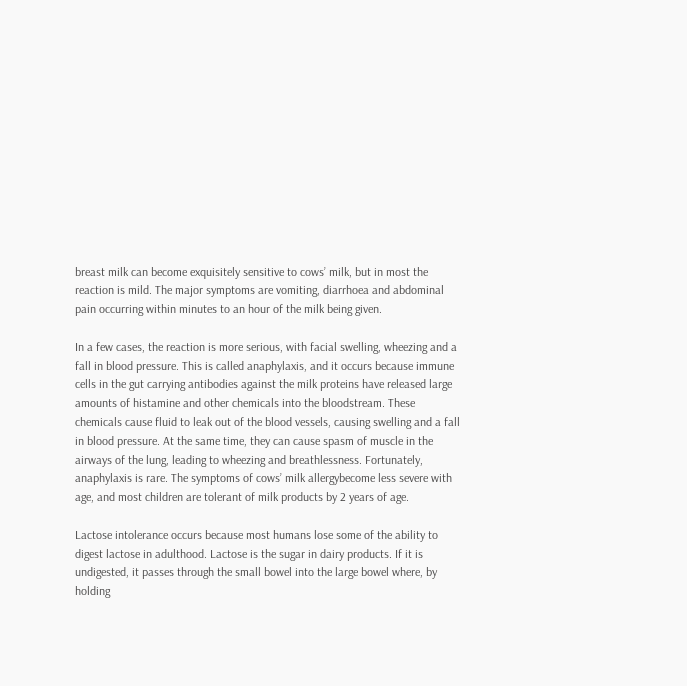breast milk can become exquisitely sensitive to cows’ milk, but in most the reaction is mild. The major symptoms are vomiting, diarrhoea and abdominal pain occurring within minutes to an hour of the milk being given.

In a few cases, the reaction is more serious, with facial swelling, wheezing and a fall in blood pressure. This is called anaphylaxis, and it occurs because immune cells in the gut carrying antibodies against the milk proteins have released large amounts of histamine and other chemicals into the bloodstream. These chemicals cause fluid to leak out of the blood vessels, causing swelling and a fall in blood pressure. At the same time, they can cause spasm of muscle in the airways of the lung, leading to wheezing and breathlessness. Fortunately, anaphylaxis is rare. The symptoms of cows’ milk allergybecome less severe with age, and most children are tolerant of milk products by 2 years of age.

Lactose intolerance occurs because most humans lose some of the ability to digest lactose in adulthood. Lactose is the sugar in dairy products. If it is undigested, it passes through the small bowel into the large bowel where, by holding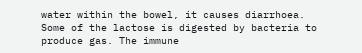water within the bowel, it causes diarrhoea. Some of the lactose is digested by bacteria to produce gas. The immune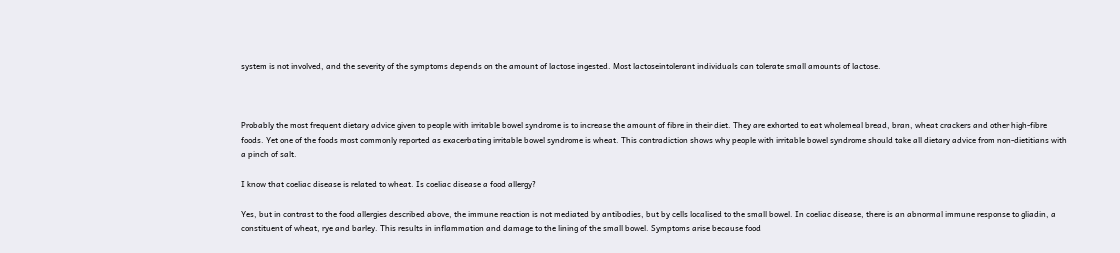system is not involved, and the severity of the symptoms depends on the amount of lactose ingested. Most lactoseintolerant individuals can tolerate small amounts of lactose.



Probably the most frequent dietary advice given to people with irritable bowel syndrome is to increase the amount of fibre in their diet. They are exhorted to eat wholemeal bread, bran, wheat crackers and other high-fibre foods. Yet one of the foods most commonly reported as exacerbating irritable bowel syndrome is wheat. This contradiction shows why people with irritable bowel syndrome should take all dietary advice from non-dietitians with a pinch of salt.

I know that coeliac disease is related to wheat. Is coeliac disease a food allergy?

Yes, but in contrast to the food allergies described above, the immune reaction is not mediated by antibodies, but by cells localised to the small bowel. In coeliac disease, there is an abnormal immune response to gliadin, a constituent of wheat, rye and barley. This results in inflammation and damage to the lining of the small bowel. Symptoms arise because food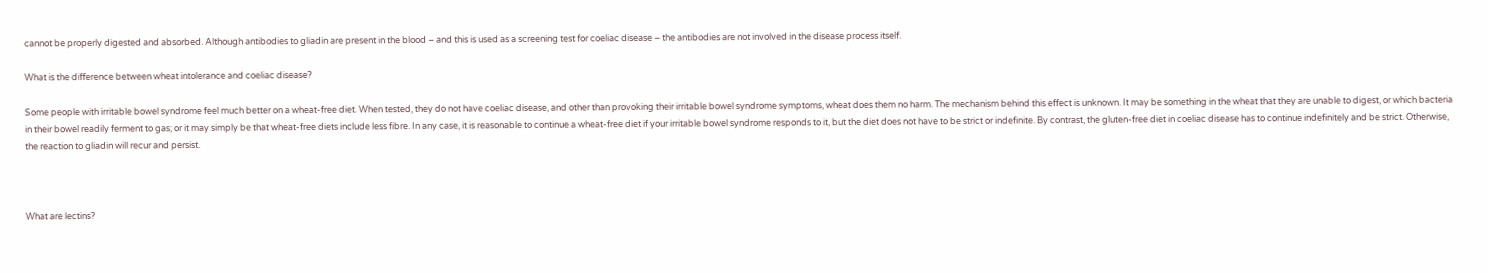cannot be properly digested and absorbed. Although antibodies to gliadin are present in the blood – and this is used as a screening test for coeliac disease – the antibodies are not involved in the disease process itself.

What is the difference between wheat intolerance and coeliac disease?

Some people with irritable bowel syndrome feel much better on a wheat-free diet. When tested, they do not have coeliac disease, and other than provoking their irritable bowel syndrome symptoms, wheat does them no harm. The mechanism behind this effect is unknown. It may be something in the wheat that they are unable to digest, or which bacteria in their bowel readily ferment to gas; or it may simply be that wheat-free diets include less fibre. In any case, it is reasonable to continue a wheat-free diet if your irritable bowel syndrome responds to it, but the diet does not have to be strict or indefinite. By contrast, the gluten-free diet in coeliac disease has to continue indefinitely and be strict. Otherwise, the reaction to gliadin will recur and persist.



What are lectins?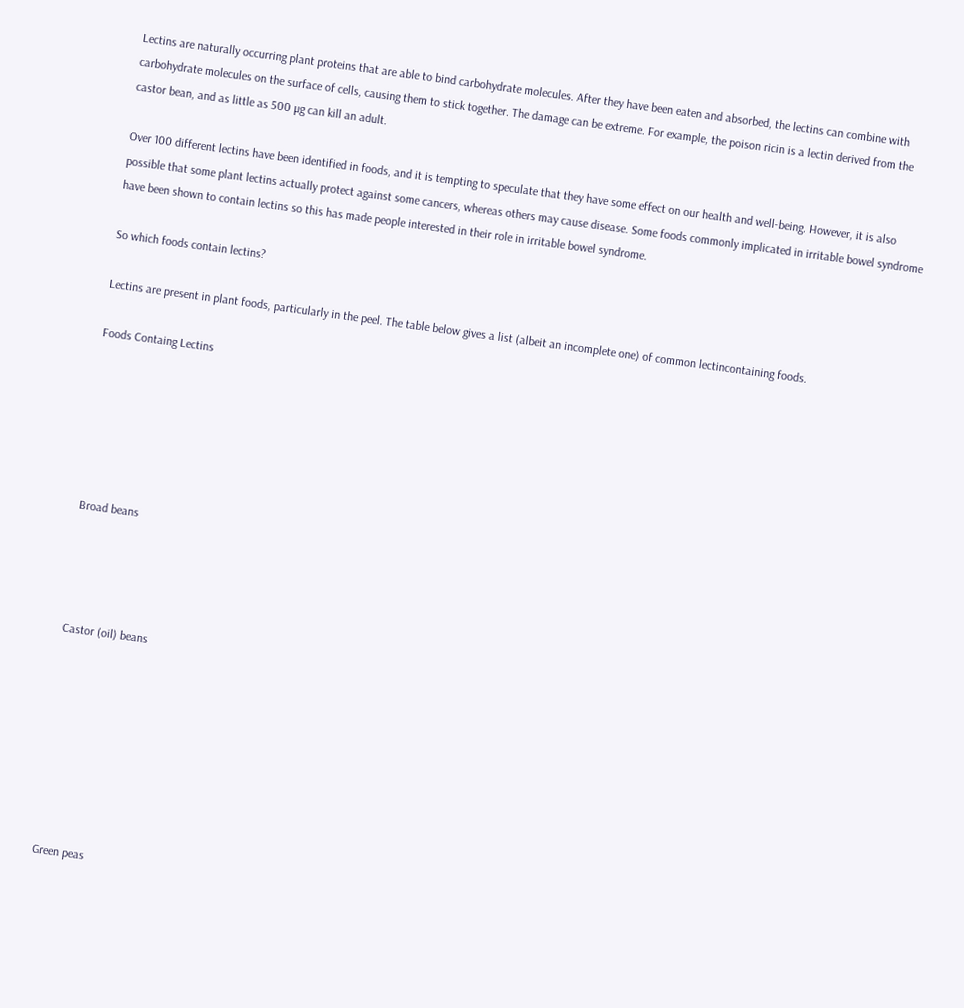Lectins are naturally occurring plant proteins that are able to bind carbohydrate molecules. After they have been eaten and absorbed, the lectins can combine with carbohydrate molecules on the surface of cells, causing them to stick together. The damage can be extreme. For example, the poison ricin is a lectin derived from the castor bean, and as little as 500 µg can kill an adult.

Over 100 different lectins have been identified in foods, and it is tempting to speculate that they have some effect on our health and well-being. However, it is also possible that some plant lectins actually protect against some cancers, whereas others may cause disease. Some foods commonly implicated in irritable bowel syndrome have been shown to contain lectins so this has made people interested in their role in irritable bowel syndrome.

So which foods contain lectins?

Lectins are present in plant foods, particularly in the peel. The table below gives a list (albeit an incomplete one) of common lectincontaining foods.

Foods Containg Lectins






Broad beans




Castor (oil) beans








Green peas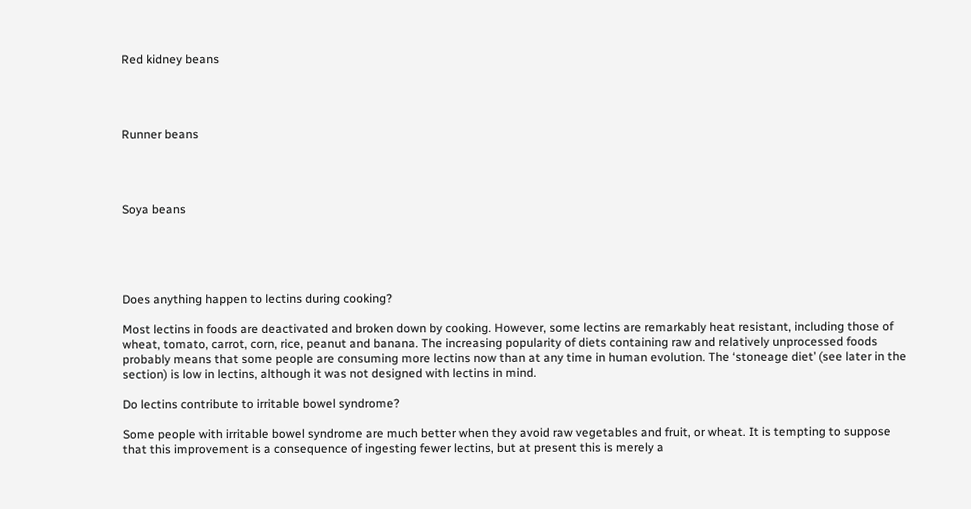Red kidney beans




Runner beans




Soya beans





Does anything happen to lectins during cooking?

Most lectins in foods are deactivated and broken down by cooking. However, some lectins are remarkably heat resistant, including those of wheat, tomato, carrot, corn, rice, peanut and banana. The increasing popularity of diets containing raw and relatively unprocessed foods probably means that some people are consuming more lectins now than at any time in human evolution. The ‘stoneage diet’ (see later in the section) is low in lectins, although it was not designed with lectins in mind.

Do lectins contribute to irritable bowel syndrome?

Some people with irritable bowel syndrome are much better when they avoid raw vegetables and fruit, or wheat. It is tempting to suppose that this improvement is a consequence of ingesting fewer lectins, but at present this is merely a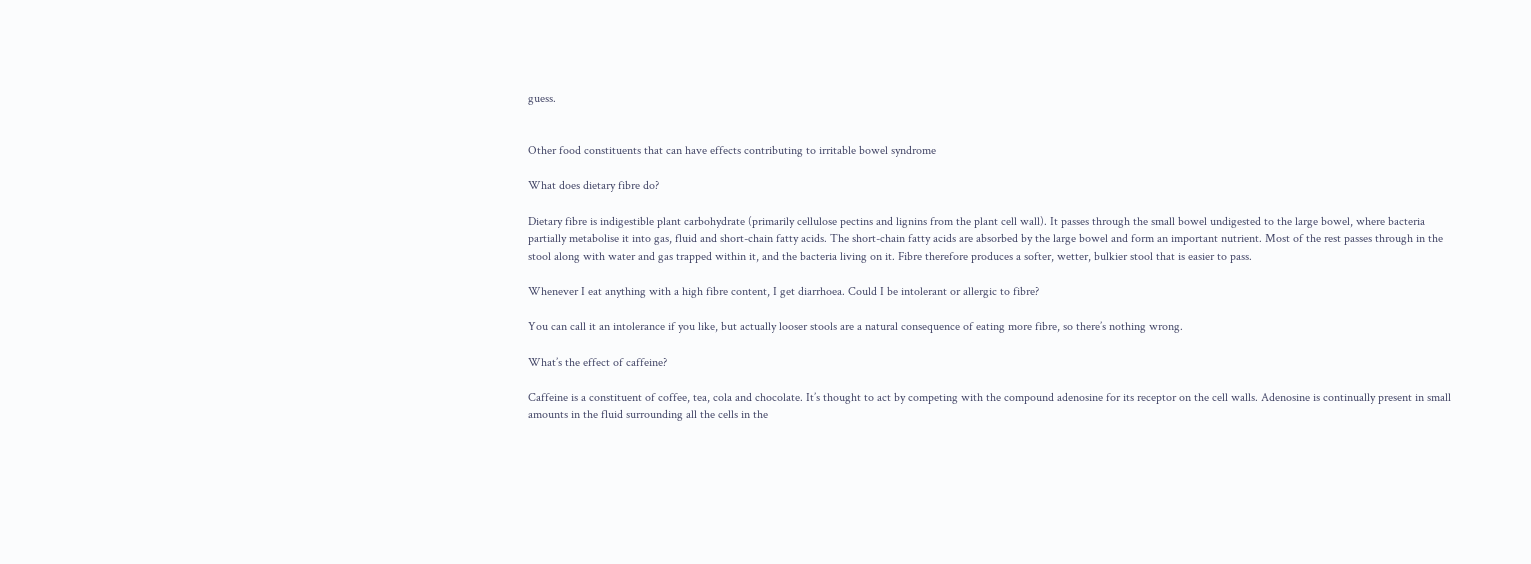guess.


Other food constituents that can have effects contributing to irritable bowel syndrome

What does dietary fibre do?

Dietary fibre is indigestible plant carbohydrate (primarily cellulose pectins and lignins from the plant cell wall). It passes through the small bowel undigested to the large bowel, where bacteria partially metabolise it into gas, fluid and short-chain fatty acids. The short-chain fatty acids are absorbed by the large bowel and form an important nutrient. Most of the rest passes through in the stool along with water and gas trapped within it, and the bacteria living on it. Fibre therefore produces a softer, wetter, bulkier stool that is easier to pass.

Whenever I eat anything with a high fibre content, I get diarrhoea. Could I be intolerant or allergic to fibre?

You can call it an intolerance if you like, but actually looser stools are a natural consequence of eating more fibre, so there’s nothing wrong.

What’s the effect of caffeine?

Caffeine is a constituent of coffee, tea, cola and chocolate. It’s thought to act by competing with the compound adenosine for its receptor on the cell walls. Adenosine is continually present in small amounts in the fluid surrounding all the cells in the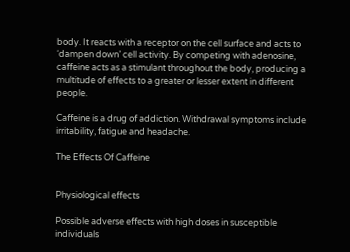body. It reacts with a receptor on the cell surface and acts to ‘dampen down’ cell activity. By competing with adenosine, caffeine acts as a stimulant throughout the body, producing a multitude of effects to a greater or lesser extent in different people.

Caffeine is a drug of addiction. Withdrawal symptoms include irritability, fatigue and headache.

The Effects Of Caffeine


Physiological effects

Possible adverse effects with high doses in susceptible individuals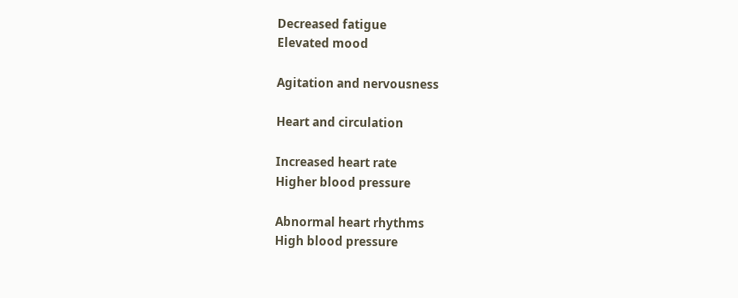Decreased fatigue
Elevated mood

Agitation and nervousness

Heart and circulation

Increased heart rate
Higher blood pressure

Abnormal heart rhythms
High blood pressure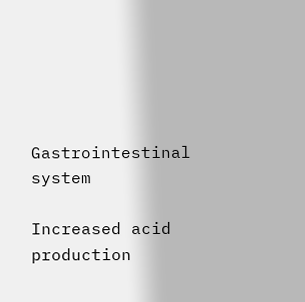Gastrointestinal system

Increased acid production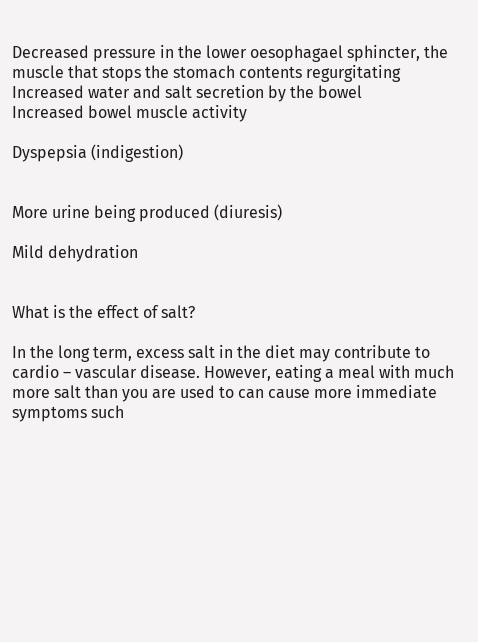Decreased pressure in the lower oesophagael sphincter, the muscle that stops the stomach contents regurgitating
Increased water and salt secretion by the bowel
Increased bowel muscle activity

Dyspepsia (indigestion)


More urine being produced (diuresis)

Mild dehydration


What is the effect of salt?

In the long term, excess salt in the diet may contribute to cardio – vascular disease. However, eating a meal with much more salt than you are used to can cause more immediate symptoms such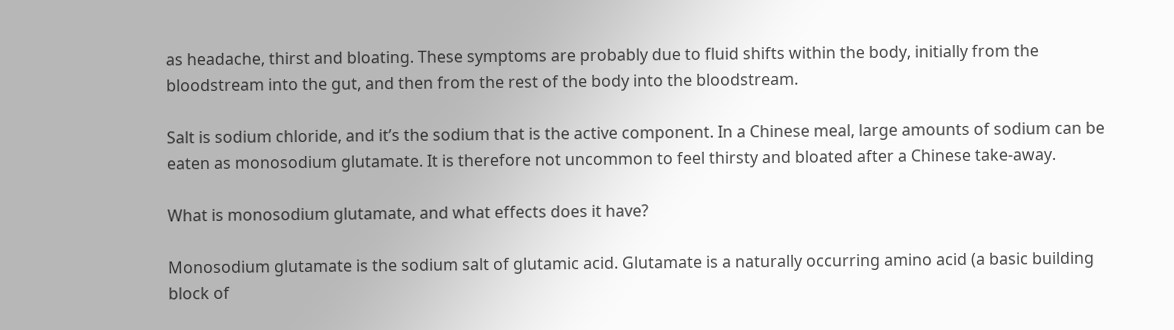as headache, thirst and bloating. These symptoms are probably due to fluid shifts within the body, initially from the bloodstream into the gut, and then from the rest of the body into the bloodstream.

Salt is sodium chloride, and it’s the sodium that is the active component. In a Chinese meal, large amounts of sodium can be eaten as monosodium glutamate. It is therefore not uncommon to feel thirsty and bloated after a Chinese take-away.

What is monosodium glutamate, and what effects does it have?

Monosodium glutamate is the sodium salt of glutamic acid. Glutamate is a naturally occurring amino acid (a basic building block of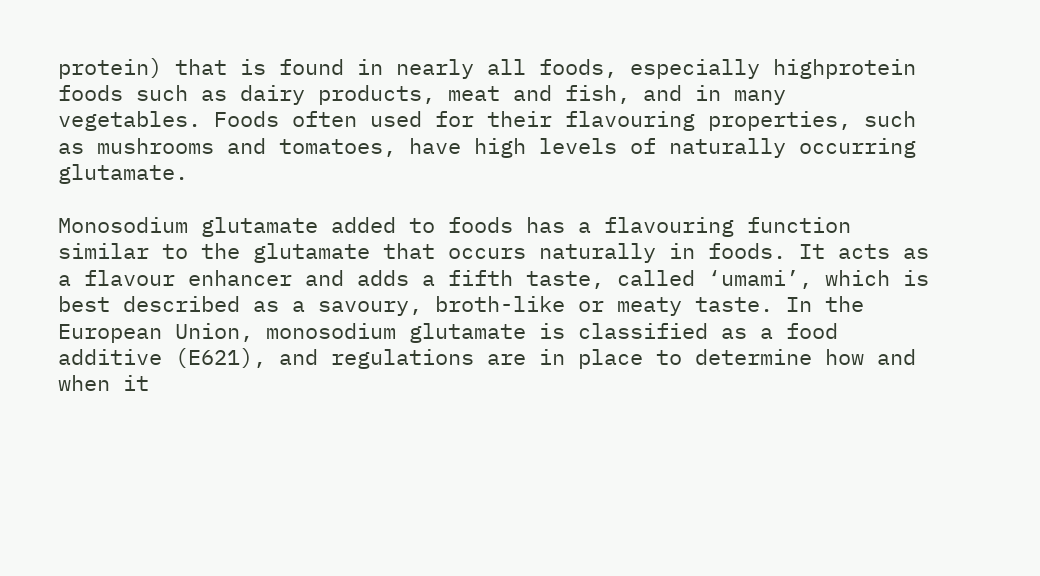protein) that is found in nearly all foods, especially highprotein foods such as dairy products, meat and fish, and in many vegetables. Foods often used for their flavouring properties, such as mushrooms and tomatoes, have high levels of naturally occurring glutamate.

Monosodium glutamate added to foods has a flavouring function similar to the glutamate that occurs naturally in foods. It acts as a flavour enhancer and adds a fifth taste, called ‘umami’, which is best described as a savoury, broth-like or meaty taste. In the European Union, monosodium glutamate is classified as a food additive (E621), and regulations are in place to determine how and when it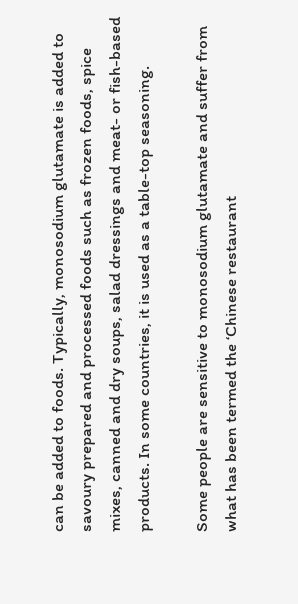can be added to foods. Typically, monosodium glutamate is added to savoury prepared and processed foods such as frozen foods, spice mixes, canned and dry soups, salad dressings and meat- or fish-based products. In some countries, it is used as a table-top seasoning.

Some people are sensitive to monosodium glutamate and suffer from what has been termed the ‘Chinese restaurant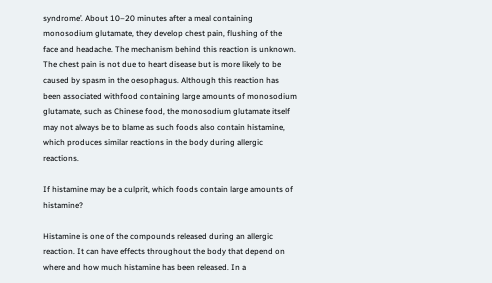syndrome’. About 10–20 minutes after a meal containing monosodium glutamate, they develop chest pain, flushing of the face and headache. The mechanism behind this reaction is unknown. The chest pain is not due to heart disease but is more likely to be caused by spasm in the oesophagus. Although this reaction has been associated withfood containing large amounts of monosodium glutamate, such as Chinese food, the monosodium glutamate itself may not always be to blame as such foods also contain histamine, which produces similar reactions in the body during allergic reactions.

If histamine may be a culprit, which foods contain large amounts of histamine?

Histamine is one of the compounds released during an allergic reaction. It can have effects throughout the body that depend on where and how much histamine has been released. In a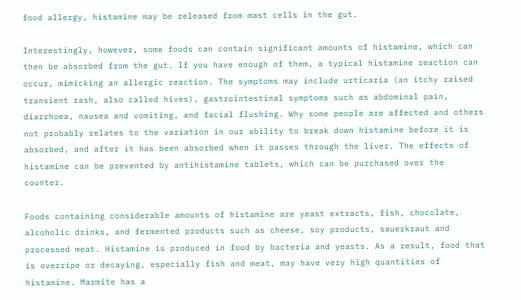food allergy, histamine may be released from mast cells in the gut.

Interestingly, however, some foods can contain significant amounts of histamine, which can then be absorbed from the gut. If you have enough of them, a typical histamine reaction can occur, mimicking an allergic reaction. The symptoms may include urticaria (an itchy raised transient rash, also called hives), gastrointestinal symptoms such as abdominal pain, diarrhoea, nausea and vomiting, and facial flushing. Why some people are affected and others not probably relates to the variation in our ability to break down histamine before it is absorbed, and after it has been absorbed when it passes through the liver. The effects of histamine can be prevented by antihistamine tablets, which can be purchased over the counter.

Foods containing considerable amounts of histamine are yeast extracts, fish, chocolate, alcoholic drinks, and fermented products such as cheese, soy products, sauerkraut and processed meat. Histamine is produced in food by bacteria and yeasts. As a result, food that is overripe or decaying, especially fish and meat, may have very high quantities of histamine. Marmite has a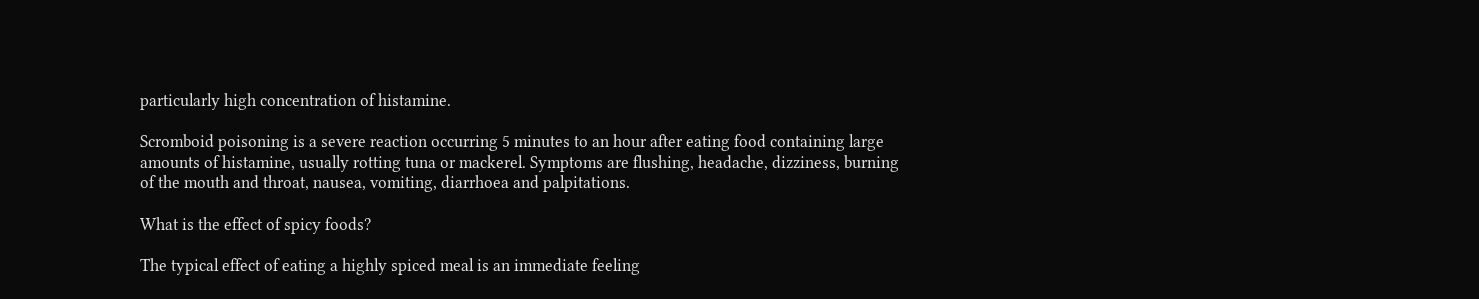particularly high concentration of histamine.

Scromboid poisoning is a severe reaction occurring 5 minutes to an hour after eating food containing large amounts of histamine, usually rotting tuna or mackerel. Symptoms are flushing, headache, dizziness, burning of the mouth and throat, nausea, vomiting, diarrhoea and palpitations.

What is the effect of spicy foods?

The typical effect of eating a highly spiced meal is an immediate feeling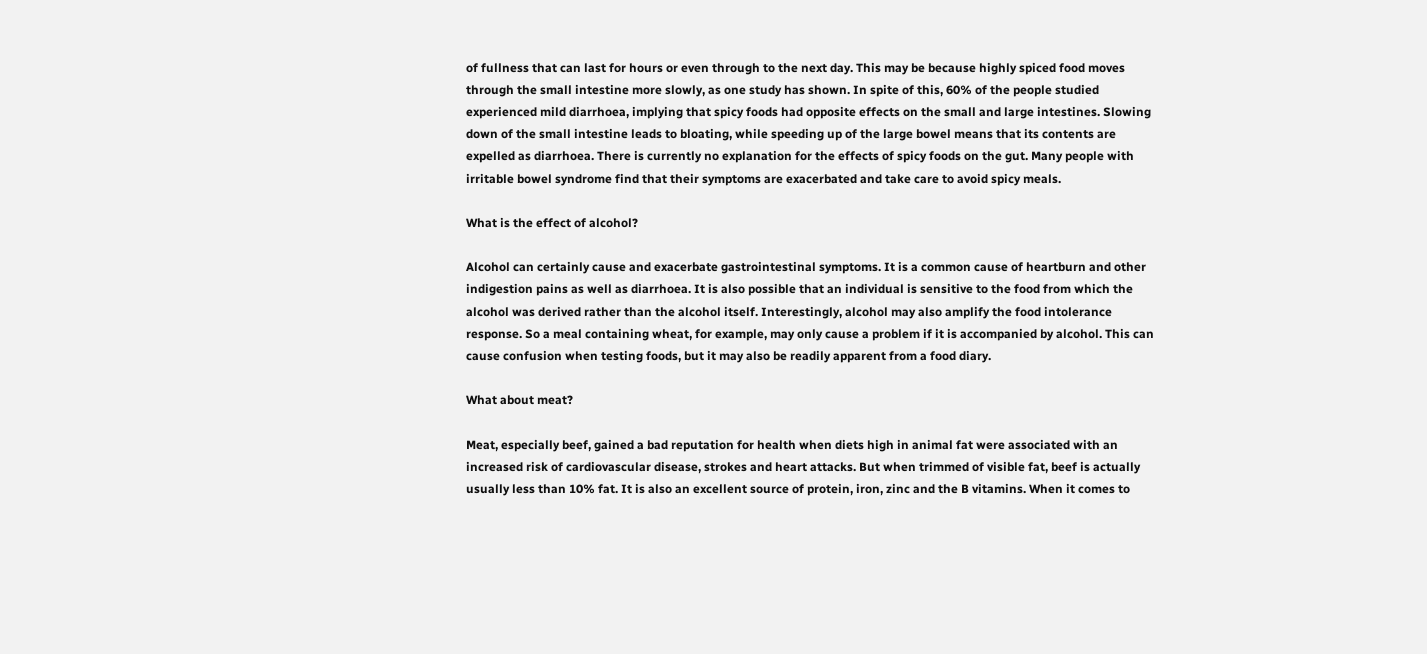of fullness that can last for hours or even through to the next day. This may be because highly spiced food moves through the small intestine more slowly, as one study has shown. In spite of this, 60% of the people studied experienced mild diarrhoea, implying that spicy foods had opposite effects on the small and large intestines. Slowing down of the small intestine leads to bloating, while speeding up of the large bowel means that its contents are expelled as diarrhoea. There is currently no explanation for the effects of spicy foods on the gut. Many people with irritable bowel syndrome find that their symptoms are exacerbated and take care to avoid spicy meals.

What is the effect of alcohol?

Alcohol can certainly cause and exacerbate gastrointestinal symptoms. It is a common cause of heartburn and other indigestion pains as well as diarrhoea. It is also possible that an individual is sensitive to the food from which the alcohol was derived rather than the alcohol itself. Interestingly, alcohol may also amplify the food intolerance response. So a meal containing wheat, for example, may only cause a problem if it is accompanied by alcohol. This can cause confusion when testing foods, but it may also be readily apparent from a food diary.

What about meat?

Meat, especially beef, gained a bad reputation for health when diets high in animal fat were associated with an increased risk of cardiovascular disease, strokes and heart attacks. But when trimmed of visible fat, beef is actually usually less than 10% fat. It is also an excellent source of protein, iron, zinc and the B vitamins. When it comes to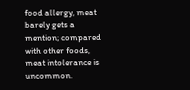food allergy, meat barely gets a mention; compared with other foods, meat intolerance is uncommon.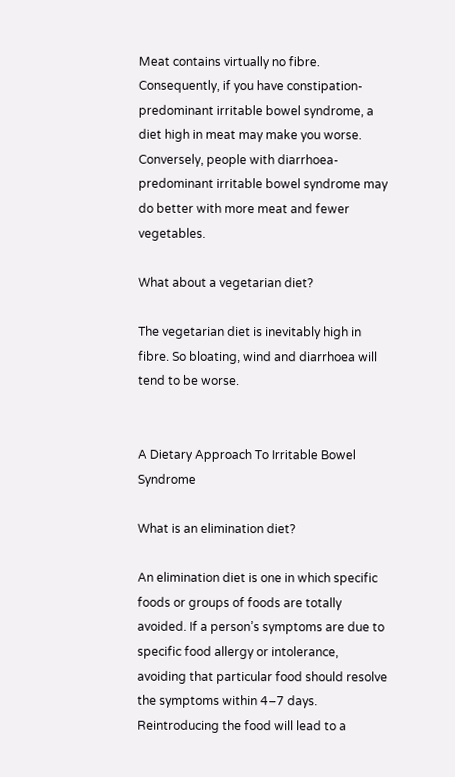Meat contains virtually no fibre. Consequently, if you have constipation- predominant irritable bowel syndrome, a diet high in meat may make you worse. Conversely, people with diarrhoea-predominant irritable bowel syndrome may do better with more meat and fewer vegetables.

What about a vegetarian diet?

The vegetarian diet is inevitably high in fibre. So bloating, wind and diarrhoea will tend to be worse.


A Dietary Approach To Irritable Bowel Syndrome

What is an elimination diet?

An elimination diet is one in which specific foods or groups of foods are totally avoided. If a person’s symptoms are due to specific food allergy or intolerance, avoiding that particular food should resolve the symptoms within 4–7 days. Reintroducing the food will lead to a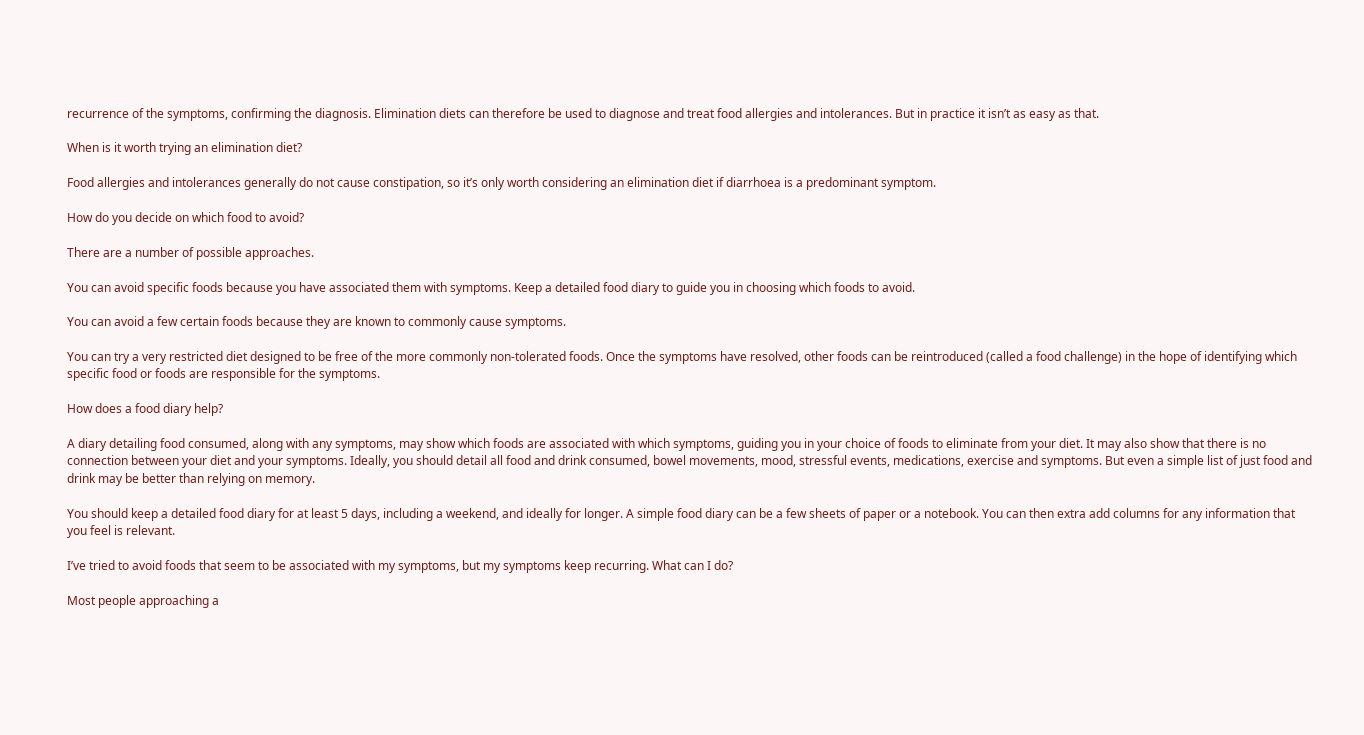recurrence of the symptoms, confirming the diagnosis. Elimination diets can therefore be used to diagnose and treat food allergies and intolerances. But in practice it isn’t as easy as that.

When is it worth trying an elimination diet?

Food allergies and intolerances generally do not cause constipation, so it’s only worth considering an elimination diet if diarrhoea is a predominant symptom.

How do you decide on which food to avoid?

There are a number of possible approaches.

You can avoid specific foods because you have associated them with symptoms. Keep a detailed food diary to guide you in choosing which foods to avoid.

You can avoid a few certain foods because they are known to commonly cause symptoms.

You can try a very restricted diet designed to be free of the more commonly non-tolerated foods. Once the symptoms have resolved, other foods can be reintroduced (called a food challenge) in the hope of identifying which specific food or foods are responsible for the symptoms.

How does a food diary help?

A diary detailing food consumed, along with any symptoms, may show which foods are associated with which symptoms, guiding you in your choice of foods to eliminate from your diet. It may also show that there is no connection between your diet and your symptoms. Ideally, you should detail all food and drink consumed, bowel movements, mood, stressful events, medications, exercise and symptoms. But even a simple list of just food and drink may be better than relying on memory.

You should keep a detailed food diary for at least 5 days, including a weekend, and ideally for longer. A simple food diary can be a few sheets of paper or a notebook. You can then extra add columns for any information that you feel is relevant.

I’ve tried to avoid foods that seem to be associated with my symptoms, but my symptoms keep recurring. What can I do?

Most people approaching a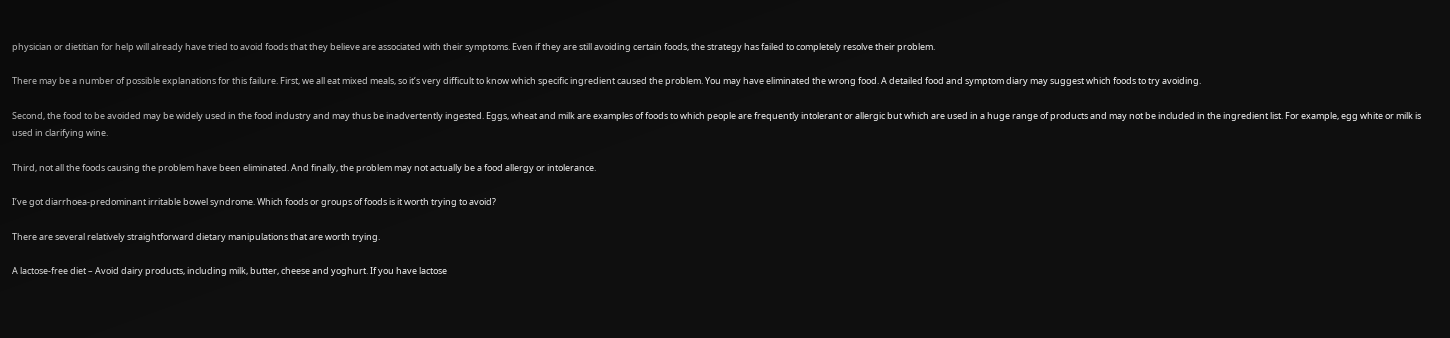physician or dietitian for help will already have tried to avoid foods that they believe are associated with their symptoms. Even if they are still avoiding certain foods, the strategy has failed to completely resolve their problem.

There may be a number of possible explanations for this failure. First, we all eat mixed meals, so it’s very difficult to know which specific ingredient caused the problem. You may have eliminated the wrong food. A detailed food and symptom diary may suggest which foods to try avoiding.

Second, the food to be avoided may be widely used in the food industry and may thus be inadvertently ingested. Eggs, wheat and milk are examples of foods to which people are frequently intolerant or allergic but which are used in a huge range of products and may not be included in the ingredient list. For example, egg white or milk is used in clarifying wine.

Third, not all the foods causing the problem have been eliminated. And finally, the problem may not actually be a food allergy or intolerance.

I’ve got diarrhoea-predominant irritable bowel syndrome. Which foods or groups of foods is it worth trying to avoid?

There are several relatively straightforward dietary manipulations that are worth trying.

A lactose-free diet – Avoid dairy products, including milk, butter, cheese and yoghurt. If you have lactose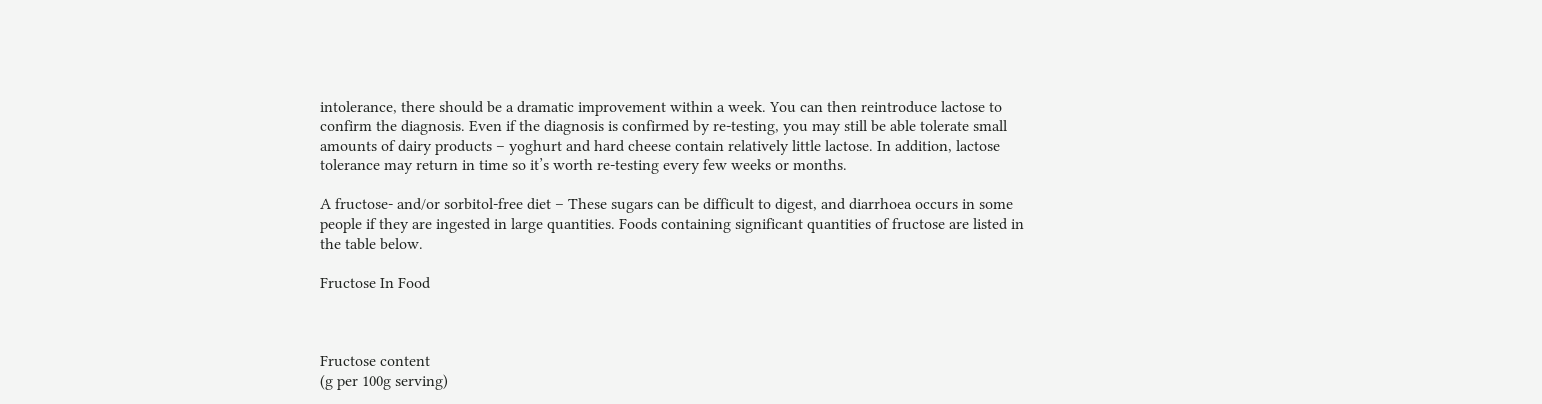intolerance, there should be a dramatic improvement within a week. You can then reintroduce lactose to confirm the diagnosis. Even if the diagnosis is confirmed by re-testing, you may still be able tolerate small amounts of dairy products – yoghurt and hard cheese contain relatively little lactose. In addition, lactose tolerance may return in time so it’s worth re-testing every few weeks or months.

A fructose- and/or sorbitol-free diet – These sugars can be difficult to digest, and diarrhoea occurs in some people if they are ingested in large quantities. Foods containing significant quantities of fructose are listed in the table below.

Fructose In Food



Fructose content
(g per 100g serving)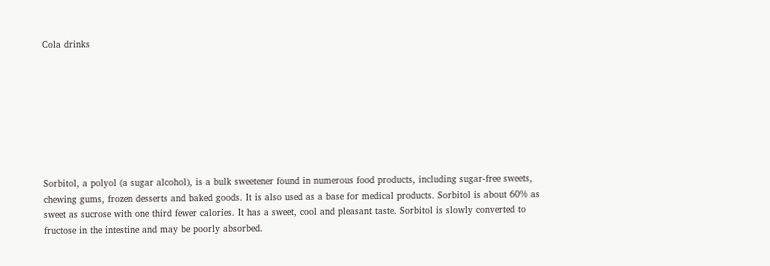Cola drinks








Sorbitol, a polyol (a sugar alcohol), is a bulk sweetener found in numerous food products, including sugar-free sweets, chewing gums, frozen desserts and baked goods. It is also used as a base for medical products. Sorbitol is about 60% as sweet as sucrose with one third fewer calories. It has a sweet, cool and pleasant taste. Sorbitol is slowly converted to fructose in the intestine and may be poorly absorbed.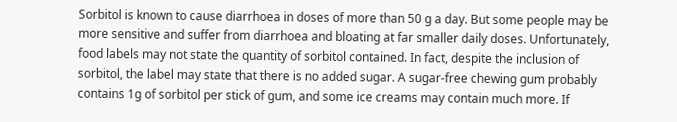Sorbitol is known to cause diarrhoea in doses of more than 50 g a day. But some people may be more sensitive and suffer from diarrhoea and bloating at far smaller daily doses. Unfortunately, food labels may not state the quantity of sorbitol contained. In fact, despite the inclusion of sorbitol, the label may state that there is no added sugar. A sugar-free chewing gum probably contains 1g of sorbitol per stick of gum, and some ice creams may contain much more. If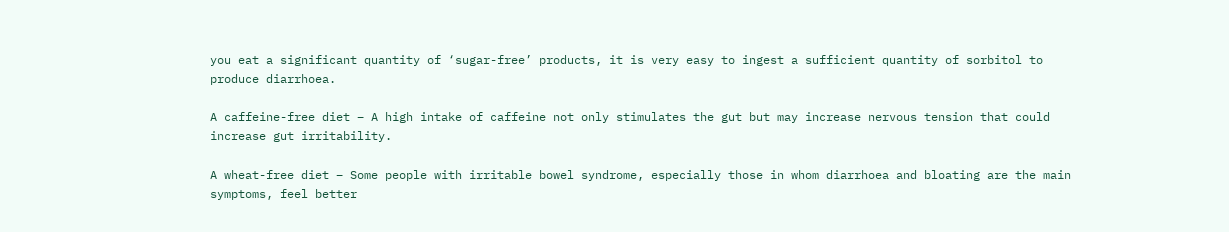you eat a significant quantity of ‘sugar-free’ products, it is very easy to ingest a sufficient quantity of sorbitol to produce diarrhoea.

A caffeine-free diet – A high intake of caffeine not only stimulates the gut but may increase nervous tension that could increase gut irritability.

A wheat-free diet – Some people with irritable bowel syndrome, especially those in whom diarrhoea and bloating are the main symptoms, feel better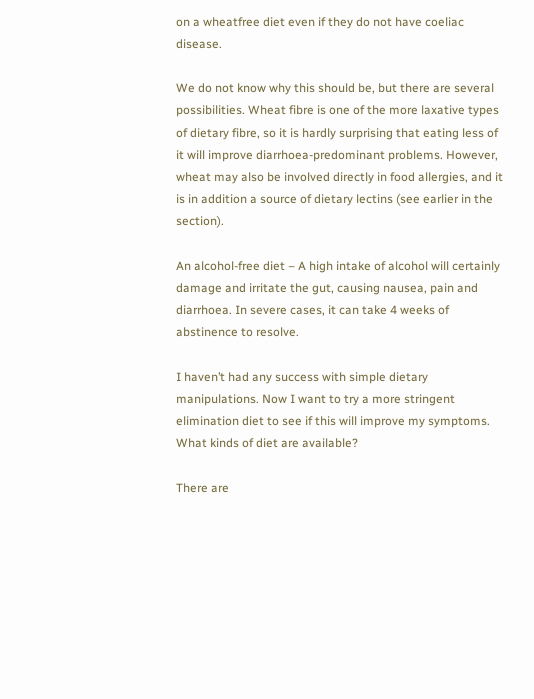on a wheatfree diet even if they do not have coeliac disease.

We do not know why this should be, but there are several possibilities. Wheat fibre is one of the more laxative types of dietary fibre, so it is hardly surprising that eating less of it will improve diarrhoea-predominant problems. However, wheat may also be involved directly in food allergies, and it is in addition a source of dietary lectins (see earlier in the section).

An alcohol-free diet – A high intake of alcohol will certainly damage and irritate the gut, causing nausea, pain and diarrhoea. In severe cases, it can take 4 weeks of abstinence to resolve.

I haven’t had any success with simple dietary manipulations. Now I want to try a more stringent elimination diet to see if this will improve my symptoms. What kinds of diet are available?

There are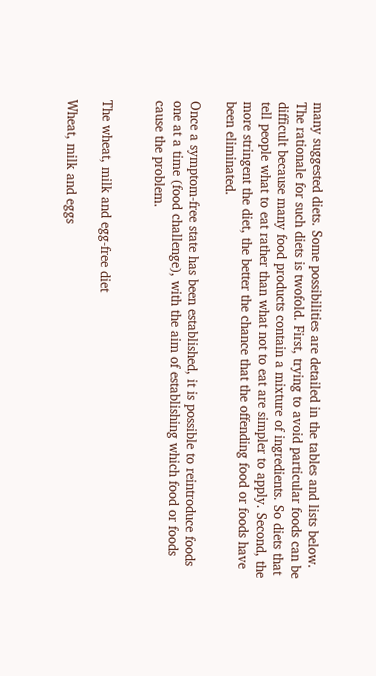many suggested diets. Some possibilities are detailed in the tables and lists below. The rationale for such diets is twofold. First, trying to avoid particular foods can be difficult because many food products contain a mixture of ingredients. So diets that tell people what to eat rather than what not to eat are simpler to apply. Second, the more stringent the diet, the better the chance that the offending food or foods have been eliminated.

Once a symptom-free state has been established, it is possible to reintroduce foods one at a time (food challenge), with the aim of establishing which food or foods cause the problem.


The wheat, milk and egg-free diet

Wheat, milk and eggs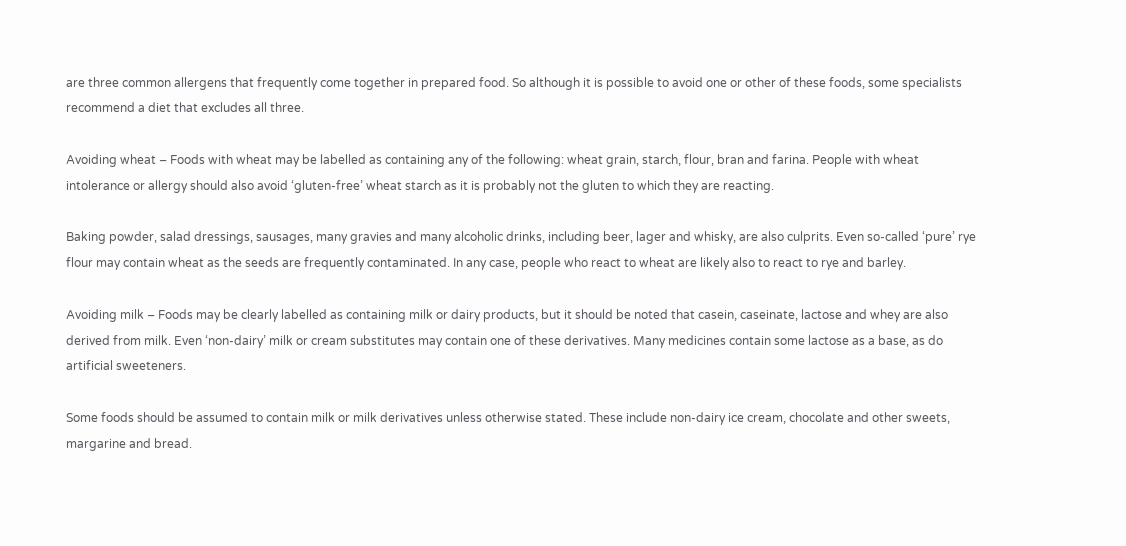are three common allergens that frequently come together in prepared food. So although it is possible to avoid one or other of these foods, some specialists recommend a diet that excludes all three.

Avoiding wheat – Foods with wheat may be labelled as containing any of the following: wheat grain, starch, flour, bran and farina. People with wheat intolerance or allergy should also avoid ‘gluten-free’ wheat starch as it is probably not the gluten to which they are reacting.

Baking powder, salad dressings, sausages, many gravies and many alcoholic drinks, including beer, lager and whisky, are also culprits. Even so-called ‘pure’ rye flour may contain wheat as the seeds are frequently contaminated. In any case, people who react to wheat are likely also to react to rye and barley.

Avoiding milk – Foods may be clearly labelled as containing milk or dairy products, but it should be noted that casein, caseinate, lactose and whey are also derived from milk. Even ‘non-dairy’ milk or cream substitutes may contain one of these derivatives. Many medicines contain some lactose as a base, as do artificial sweeteners.

Some foods should be assumed to contain milk or milk derivatives unless otherwise stated. These include non-dairy ice cream, chocolate and other sweets, margarine and bread.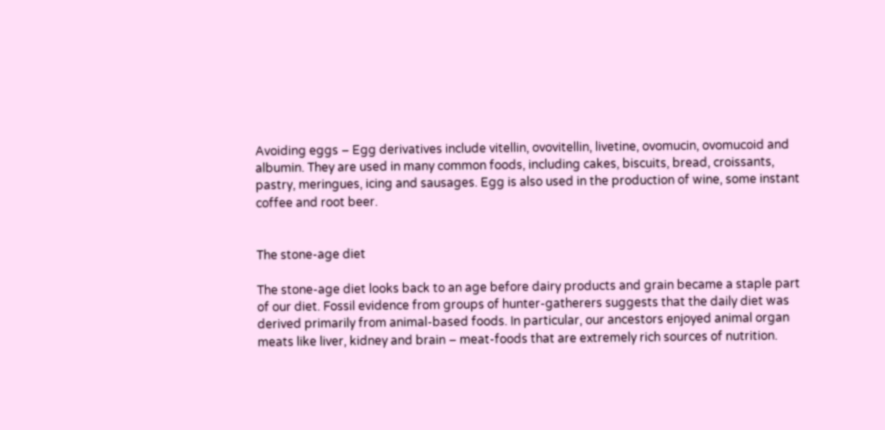Avoiding eggs – Egg derivatives include vitellin, ovovitellin, livetine, ovomucin, ovomucoid and albumin. They are used in many common foods, including cakes, biscuits, bread, croissants, pastry, meringues, icing and sausages. Egg is also used in the production of wine, some instant coffee and root beer.


The stone-age diet

The stone-age diet looks back to an age before dairy products and grain became a staple part of our diet. Fossil evidence from groups of hunter-gatherers suggests that the daily diet was derived primarily from animal-based foods. In particular, our ancestors enjoyed animal organ meats like liver, kidney and brain – meat-foods that are extremely rich sources of nutrition.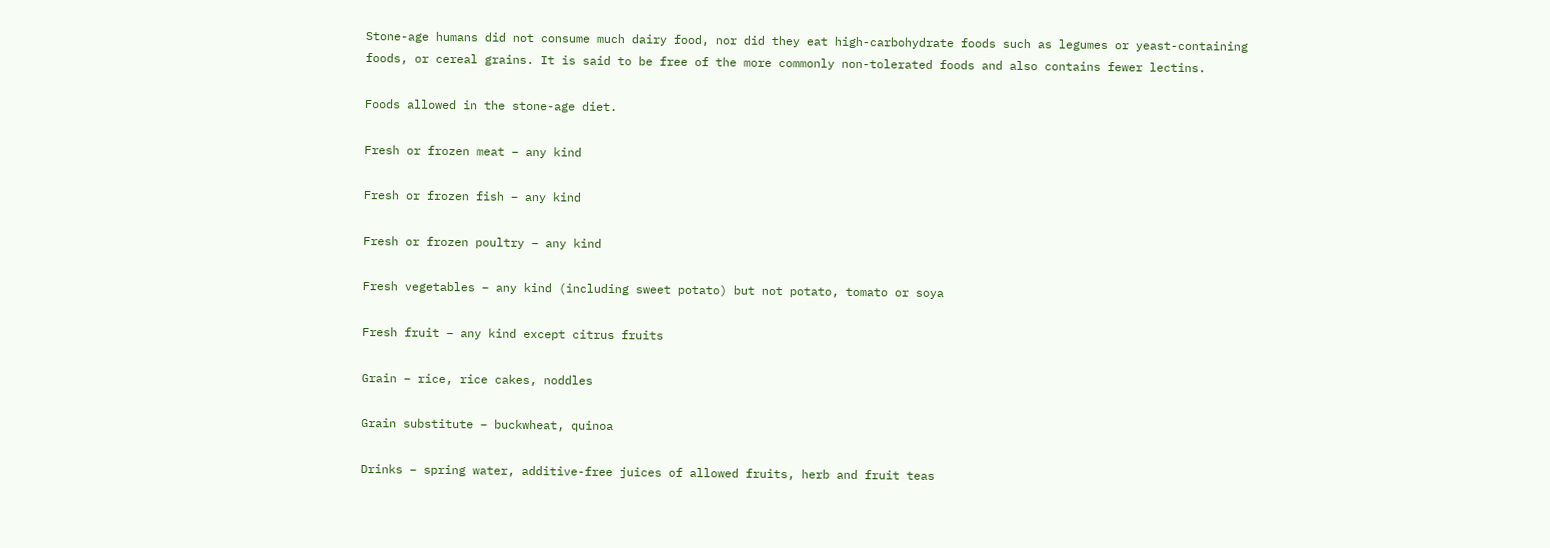Stone-age humans did not consume much dairy food, nor did they eat high-carbohydrate foods such as legumes or yeast-containing foods, or cereal grains. It is said to be free of the more commonly non-tolerated foods and also contains fewer lectins.

Foods allowed in the stone-age diet.

Fresh or frozen meat – any kind

Fresh or frozen fish – any kind

Fresh or frozen poultry – any kind

Fresh vegetables – any kind (including sweet potato) but not potato, tomato or soya

Fresh fruit – any kind except citrus fruits

Grain – rice, rice cakes, noddles

Grain substitute – buckwheat, quinoa

Drinks – spring water, additive-free juices of allowed fruits, herb and fruit teas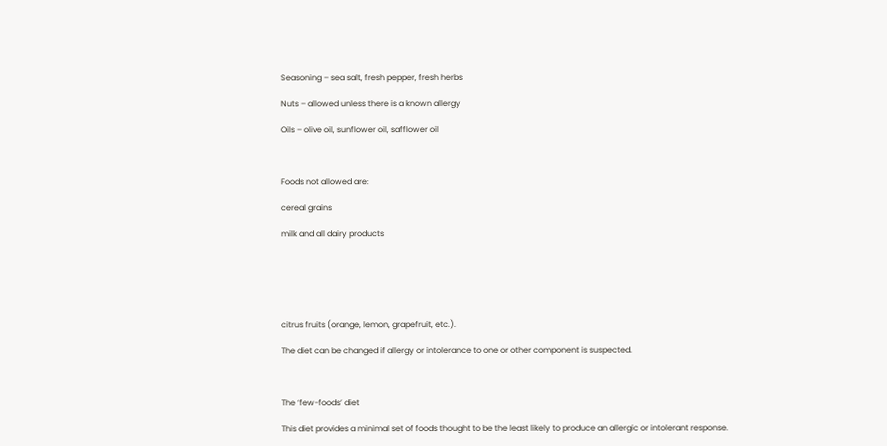Seasoning – sea salt, fresh pepper, fresh herbs

Nuts – allowed unless there is a known allergy

Oils – olive oil, sunflower oil, safflower oil



Foods not allowed are:

cereal grains

milk and all dairy products






citrus fruits (orange, lemon, grapefruit, etc.).

The diet can be changed if allergy or intolerance to one or other component is suspected.



The ‘few-foods’ diet

This diet provides a minimal set of foods thought to be the least likely to produce an allergic or intolerant response.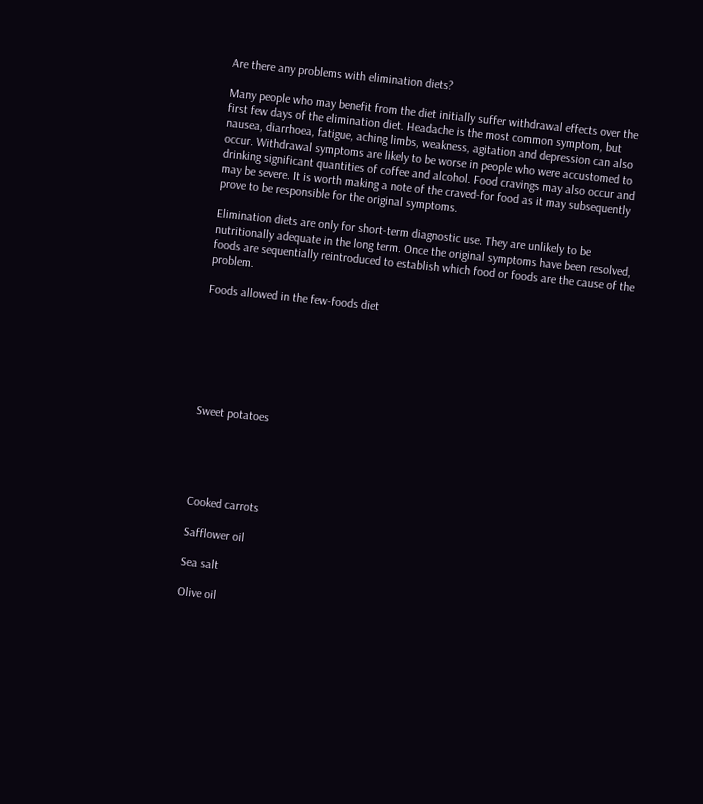Are there any problems with elimination diets?

Many people who may benefit from the diet initially suffer withdrawal effects over the first few days of the elimination diet. Headache is the most common symptom, but nausea, diarrhoea, fatigue, aching limbs, weakness, agitation and depression can also occur. Withdrawal symptoms are likely to be worse in people who were accustomed to drinking significant quantities of coffee and alcohol. Food cravings may also occur and may be severe. It is worth making a note of the craved-for food as it may subsequently prove to be responsible for the original symptoms.

Elimination diets are only for short-term diagnostic use. They are unlikely to be nutritionally adequate in the long term. Once the original symptoms have been resolved, foods are sequentially reintroduced to establish which food or foods are the cause of the problem.

Foods allowed in the few-foods diet







Sweet potatoes





Cooked carrots

Safflower oil

Sea salt

Olive oil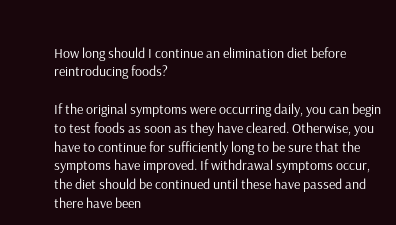How long should I continue an elimination diet before reintroducing foods?

If the original symptoms were occurring daily, you can begin to test foods as soon as they have cleared. Otherwise, you have to continue for sufficiently long to be sure that the symptoms have improved. If withdrawal symptoms occur, the diet should be continued until these have passed and there have been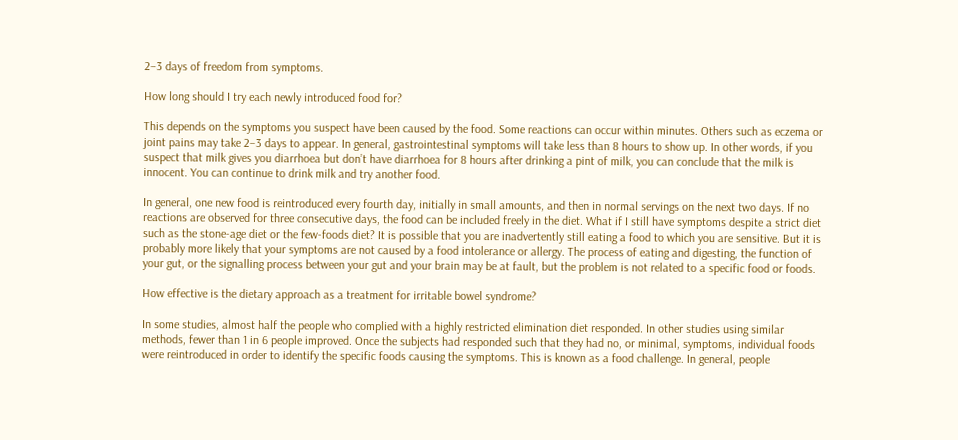2–3 days of freedom from symptoms.

How long should I try each newly introduced food for?

This depends on the symptoms you suspect have been caused by the food. Some reactions can occur within minutes. Others such as eczema or joint pains may take 2–3 days to appear. In general, gastrointestinal symptoms will take less than 8 hours to show up. In other words, if you suspect that milk gives you diarrhoea but don’t have diarrhoea for 8 hours after drinking a pint of milk, you can conclude that the milk is innocent. You can continue to drink milk and try another food.

In general, one new food is reintroduced every fourth day, initially in small amounts, and then in normal servings on the next two days. If no reactions are observed for three consecutive days, the food can be included freely in the diet. What if I still have symptoms despite a strict diet such as the stone-age diet or the few-foods diet? It is possible that you are inadvertently still eating a food to which you are sensitive. But it is probably more likely that your symptoms are not caused by a food intolerance or allergy. The process of eating and digesting, the function of your gut, or the signalling process between your gut and your brain may be at fault, but the problem is not related to a specific food or foods.

How effective is the dietary approach as a treatment for irritable bowel syndrome?

In some studies, almost half the people who complied with a highly restricted elimination diet responded. In other studies using similar methods, fewer than 1 in 6 people improved. Once the subjects had responded such that they had no, or minimal, symptoms, individual foods were reintroduced in order to identify the specific foods causing the symptoms. This is known as a food challenge. In general, people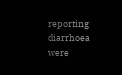reporting diarrhoea were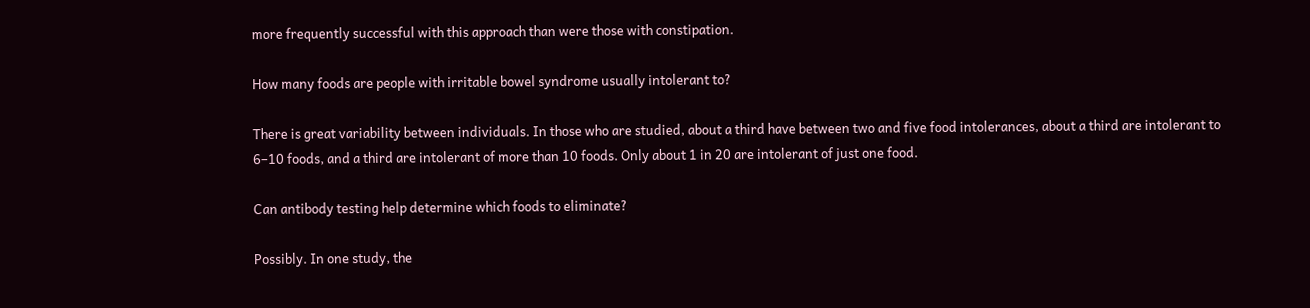more frequently successful with this approach than were those with constipation.

How many foods are people with irritable bowel syndrome usually intolerant to?

There is great variability between individuals. In those who are studied, about a third have between two and five food intolerances, about a third are intolerant to 6–10 foods, and a third are intolerant of more than 10 foods. Only about 1 in 20 are intolerant of just one food.

Can antibody testing help determine which foods to eliminate?

Possibly. In one study, the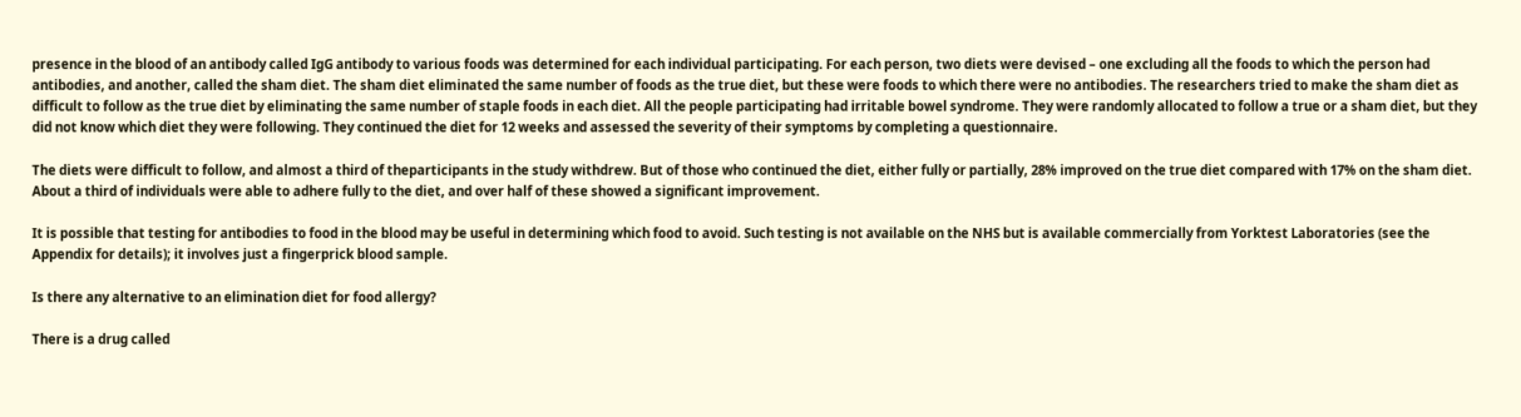presence in the blood of an antibody called IgG antibody to various foods was determined for each individual participating. For each person, two diets were devised – one excluding all the foods to which the person had antibodies, and another, called the sham diet. The sham diet eliminated the same number of foods as the true diet, but these were foods to which there were no antibodies. The researchers tried to make the sham diet as difficult to follow as the true diet by eliminating the same number of staple foods in each diet. All the people participating had irritable bowel syndrome. They were randomly allocated to follow a true or a sham diet, but they did not know which diet they were following. They continued the diet for 12 weeks and assessed the severity of their symptoms by completing a questionnaire.

The diets were difficult to follow, and almost a third of theparticipants in the study withdrew. But of those who continued the diet, either fully or partially, 28% improved on the true diet compared with 17% on the sham diet. About a third of individuals were able to adhere fully to the diet, and over half of these showed a significant improvement.

It is possible that testing for antibodies to food in the blood may be useful in determining which food to avoid. Such testing is not available on the NHS but is available commercially from Yorktest Laboratories (see the Appendix for details); it involves just a fingerprick blood sample.

Is there any alternative to an elimination diet for food allergy?

There is a drug called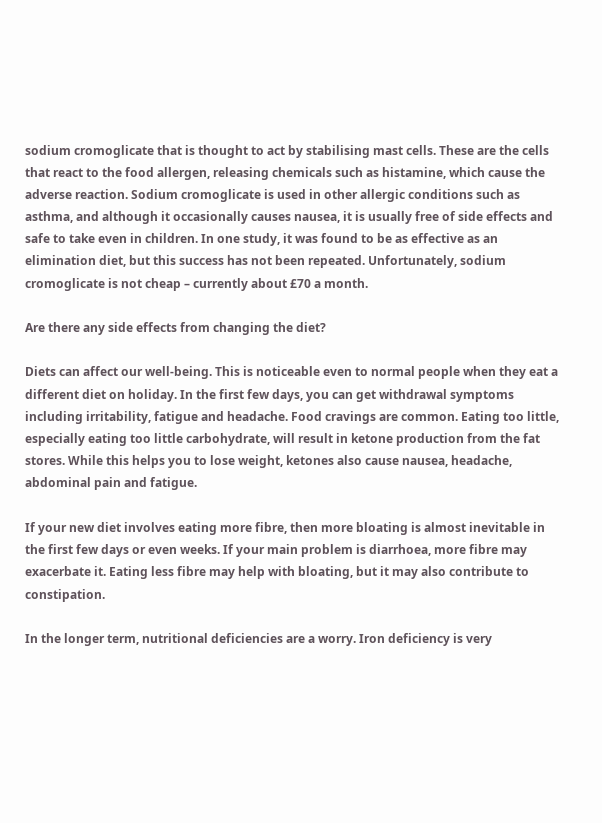sodium cromoglicate that is thought to act by stabilising mast cells. These are the cells that react to the food allergen, releasing chemicals such as histamine, which cause the adverse reaction. Sodium cromoglicate is used in other allergic conditions such as asthma, and although it occasionally causes nausea, it is usually free of side effects and safe to take even in children. In one study, it was found to be as effective as an elimination diet, but this success has not been repeated. Unfortunately, sodium cromoglicate is not cheap – currently about £70 a month.

Are there any side effects from changing the diet?

Diets can affect our well-being. This is noticeable even to normal people when they eat a different diet on holiday. In the first few days, you can get withdrawal symptoms including irritability, fatigue and headache. Food cravings are common. Eating too little, especially eating too little carbohydrate, will result in ketone production from the fat stores. While this helps you to lose weight, ketones also cause nausea, headache, abdominal pain and fatigue.

If your new diet involves eating more fibre, then more bloating is almost inevitable in the first few days or even weeks. If your main problem is diarrhoea, more fibre may exacerbate it. Eating less fibre may help with bloating, but it may also contribute to constipation.

In the longer term, nutritional deficiencies are a worry. Iron deficiency is very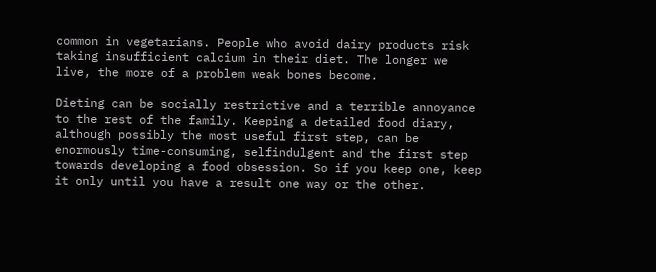common in vegetarians. People who avoid dairy products risk taking insufficient calcium in their diet. The longer we live, the more of a problem weak bones become.

Dieting can be socially restrictive and a terrible annoyance to the rest of the family. Keeping a detailed food diary, although possibly the most useful first step, can be enormously time-consuming, selfindulgent and the first step towards developing a food obsession. So if you keep one, keep it only until you have a result one way or the other.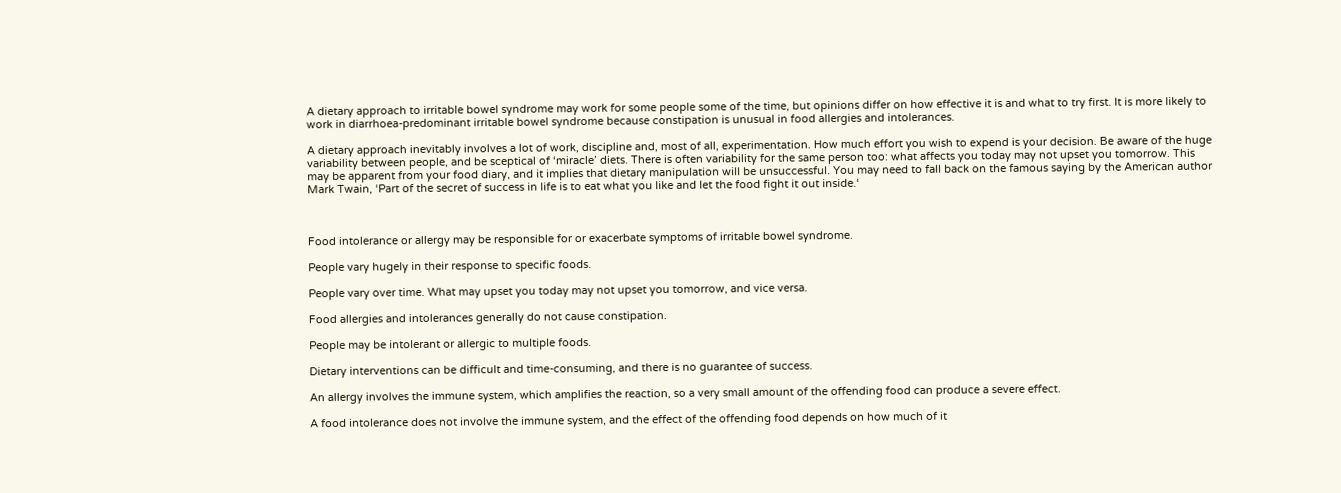A dietary approach to irritable bowel syndrome may work for some people some of the time, but opinions differ on how effective it is and what to try first. It is more likely to work in diarrhoea-predominant irritable bowel syndrome because constipation is unusual in food allergies and intolerances.

A dietary approach inevitably involves a lot of work, discipline and, most of all, experimentation. How much effort you wish to expend is your decision. Be aware of the huge variability between people, and be sceptical of ‘miracle’ diets. There is often variability for the same person too: what affects you today may not upset you tomorrow. This may be apparent from your food diary, and it implies that dietary manipulation will be unsuccessful. You may need to fall back on the famous saying by the American author Mark Twain, ‘Part of the secret of success in life is to eat what you like and let the food fight it out inside.‘



Food intolerance or allergy may be responsible for or exacerbate symptoms of irritable bowel syndrome.

People vary hugely in their response to specific foods.

People vary over time. What may upset you today may not upset you tomorrow, and vice versa.

Food allergies and intolerances generally do not cause constipation.

People may be intolerant or allergic to multiple foods.

Dietary interventions can be difficult and time-consuming, and there is no guarantee of success.

An allergy involves the immune system, which amplifies the reaction, so a very small amount of the offending food can produce a severe effect.

A food intolerance does not involve the immune system, and the effect of the offending food depends on how much of it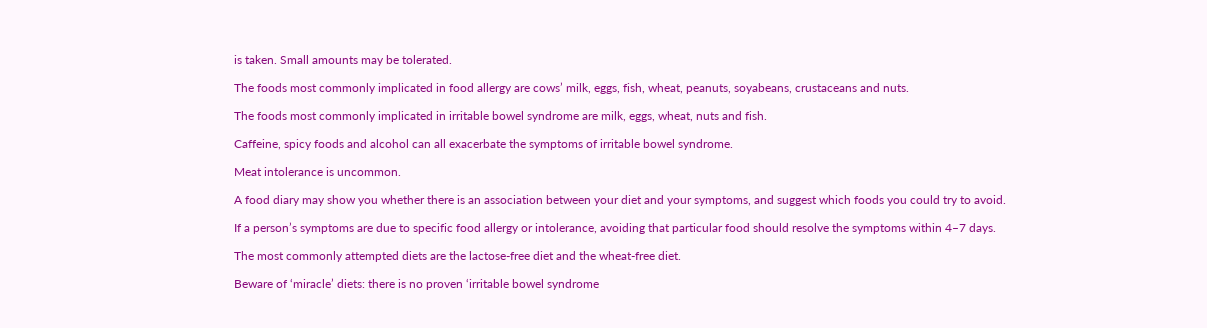is taken. Small amounts may be tolerated.

The foods most commonly implicated in food allergy are cows’ milk, eggs, fish, wheat, peanuts, soyabeans, crustaceans and nuts.

The foods most commonly implicated in irritable bowel syndrome are milk, eggs, wheat, nuts and fish.

Caffeine, spicy foods and alcohol can all exacerbate the symptoms of irritable bowel syndrome.

Meat intolerance is uncommon.

A food diary may show you whether there is an association between your diet and your symptoms, and suggest which foods you could try to avoid.

If a person’s symptoms are due to specific food allergy or intolerance, avoiding that particular food should resolve the symptoms within 4–7 days.

The most commonly attempted diets are the lactose-free diet and the wheat-free diet.

Beware of ‘miracle’ diets: there is no proven ‘irritable bowel syndrome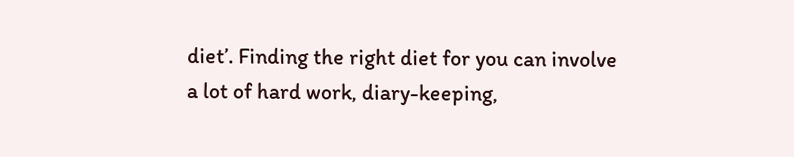diet’. Finding the right diet for you can involve a lot of hard work, diary-keeping,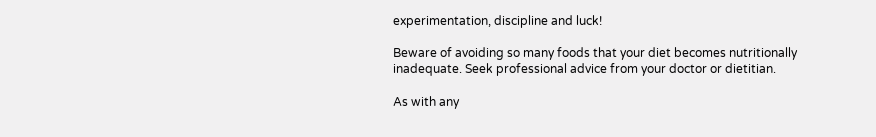experimentation, discipline and luck!

Beware of avoiding so many foods that your diet becomes nutritionally inadequate. Seek professional advice from your doctor or dietitian.

As with any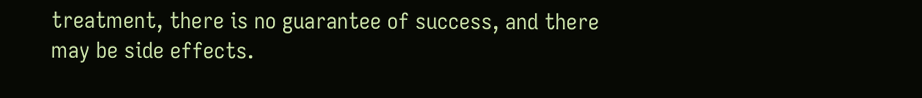treatment, there is no guarantee of success, and there may be side effects.